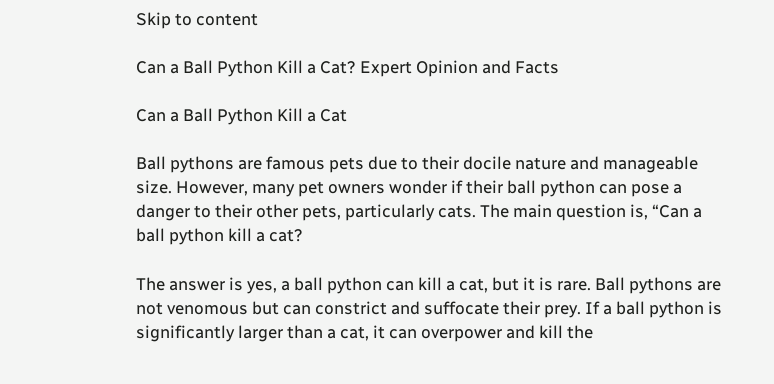Skip to content

Can a Ball Python Kill a Cat? Expert Opinion and Facts

Can a Ball Python Kill a Cat

Ball pythons are famous pets due to their docile nature and manageable size. However, many pet owners wonder if their ball python can pose a danger to their other pets, particularly cats. The main question is, “Can a ball python kill a cat?

The answer is yes, a ball python can kill a cat, but it is rare. Ball pythons are not venomous but can constrict and suffocate their prey. If a ball python is significantly larger than a cat, it can overpower and kill the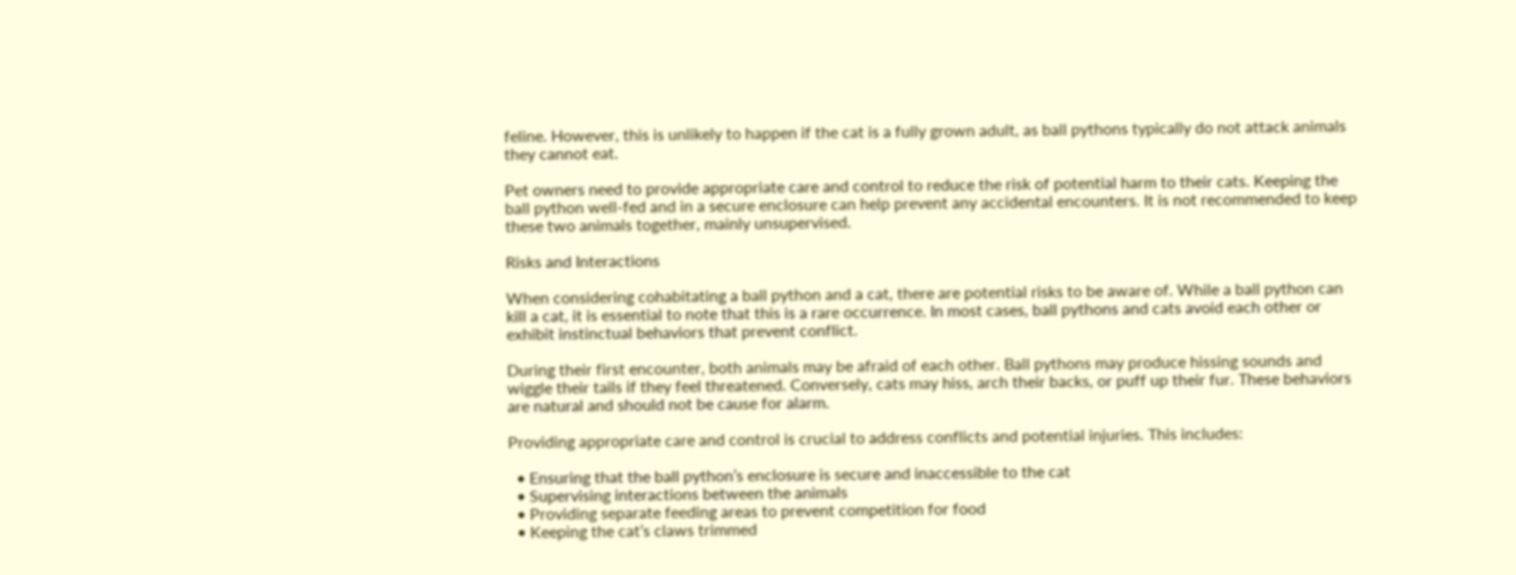feline. However, this is unlikely to happen if the cat is a fully grown adult, as ball pythons typically do not attack animals they cannot eat.

Pet owners need to provide appropriate care and control to reduce the risk of potential harm to their cats. Keeping the ball python well-fed and in a secure enclosure can help prevent any accidental encounters. It is not recommended to keep these two animals together, mainly unsupervised.

Risks and Interactions

When considering cohabitating a ball python and a cat, there are potential risks to be aware of. While a ball python can kill a cat, it is essential to note that this is a rare occurrence. In most cases, ball pythons and cats avoid each other or exhibit instinctual behaviors that prevent conflict.

During their first encounter, both animals may be afraid of each other. Ball pythons may produce hissing sounds and wiggle their tails if they feel threatened. Conversely, cats may hiss, arch their backs, or puff up their fur. These behaviors are natural and should not be cause for alarm.

Providing appropriate care and control is crucial to address conflicts and potential injuries. This includes:

  • Ensuring that the ball python’s enclosure is secure and inaccessible to the cat
  • Supervising interactions between the animals
  • Providing separate feeding areas to prevent competition for food
  • Keeping the cat’s claws trimmed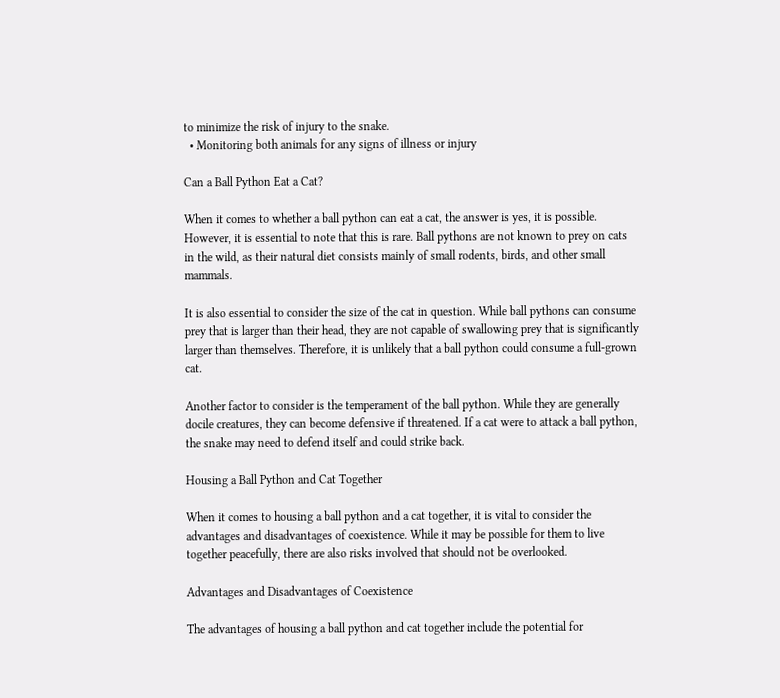to minimize the risk of injury to the snake.
  • Monitoring both animals for any signs of illness or injury

Can a Ball Python Eat a Cat?

When it comes to whether a ball python can eat a cat, the answer is yes, it is possible. However, it is essential to note that this is rare. Ball pythons are not known to prey on cats in the wild, as their natural diet consists mainly of small rodents, birds, and other small mammals.

It is also essential to consider the size of the cat in question. While ball pythons can consume prey that is larger than their head, they are not capable of swallowing prey that is significantly larger than themselves. Therefore, it is unlikely that a ball python could consume a full-grown cat.

Another factor to consider is the temperament of the ball python. While they are generally docile creatures, they can become defensive if threatened. If a cat were to attack a ball python, the snake may need to defend itself and could strike back.

Housing a Ball Python and Cat Together

When it comes to housing a ball python and a cat together, it is vital to consider the advantages and disadvantages of coexistence. While it may be possible for them to live together peacefully, there are also risks involved that should not be overlooked.

Advantages and Disadvantages of Coexistence

The advantages of housing a ball python and cat together include the potential for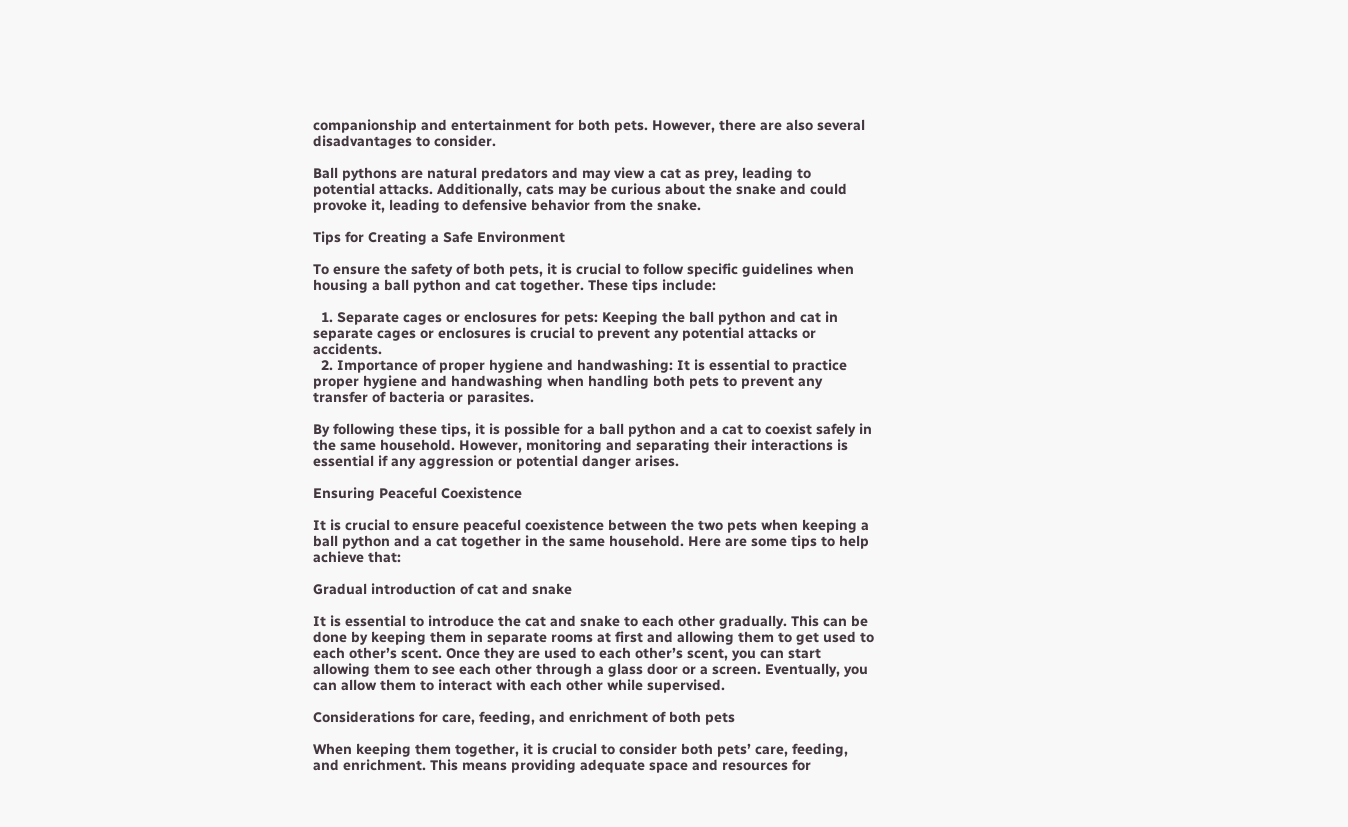companionship and entertainment for both pets. However, there are also several disadvantages to consider.

Ball pythons are natural predators and may view a cat as prey, leading to potential attacks. Additionally, cats may be curious about the snake and could provoke it, leading to defensive behavior from the snake.

Tips for Creating a Safe Environment

To ensure the safety of both pets, it is crucial to follow specific guidelines when housing a ball python and cat together. These tips include:

  1. Separate cages or enclosures for pets: Keeping the ball python and cat in separate cages or enclosures is crucial to prevent any potential attacks or accidents.
  2. Importance of proper hygiene and handwashing: It is essential to practice proper hygiene and handwashing when handling both pets to prevent any transfer of bacteria or parasites.

By following these tips, it is possible for a ball python and a cat to coexist safely in the same household. However, monitoring and separating their interactions is essential if any aggression or potential danger arises.

Ensuring Peaceful Coexistence

It is crucial to ensure peaceful coexistence between the two pets when keeping a ball python and a cat together in the same household. Here are some tips to help achieve that:

Gradual introduction of cat and snake

It is essential to introduce the cat and snake to each other gradually. This can be done by keeping them in separate rooms at first and allowing them to get used to each other’s scent. Once they are used to each other’s scent, you can start allowing them to see each other through a glass door or a screen. Eventually, you can allow them to interact with each other while supervised.

Considerations for care, feeding, and enrichment of both pets

When keeping them together, it is crucial to consider both pets’ care, feeding, and enrichment. This means providing adequate space and resources for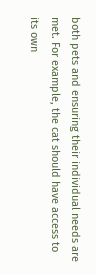both pets and ensuring their individual needs are met. For example, the cat should have access to its own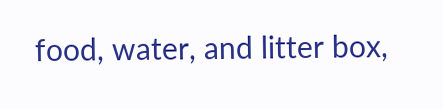food, water, and litter box,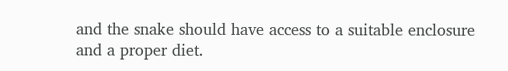and the snake should have access to a suitable enclosure and a proper diet.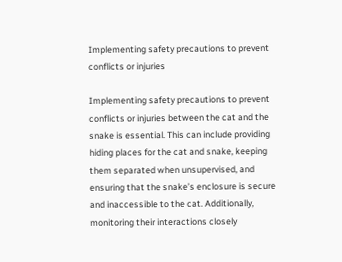Implementing safety precautions to prevent conflicts or injuries

Implementing safety precautions to prevent conflicts or injuries between the cat and the snake is essential. This can include providing hiding places for the cat and snake, keeping them separated when unsupervised, and ensuring that the snake’s enclosure is secure and inaccessible to the cat. Additionally, monitoring their interactions closely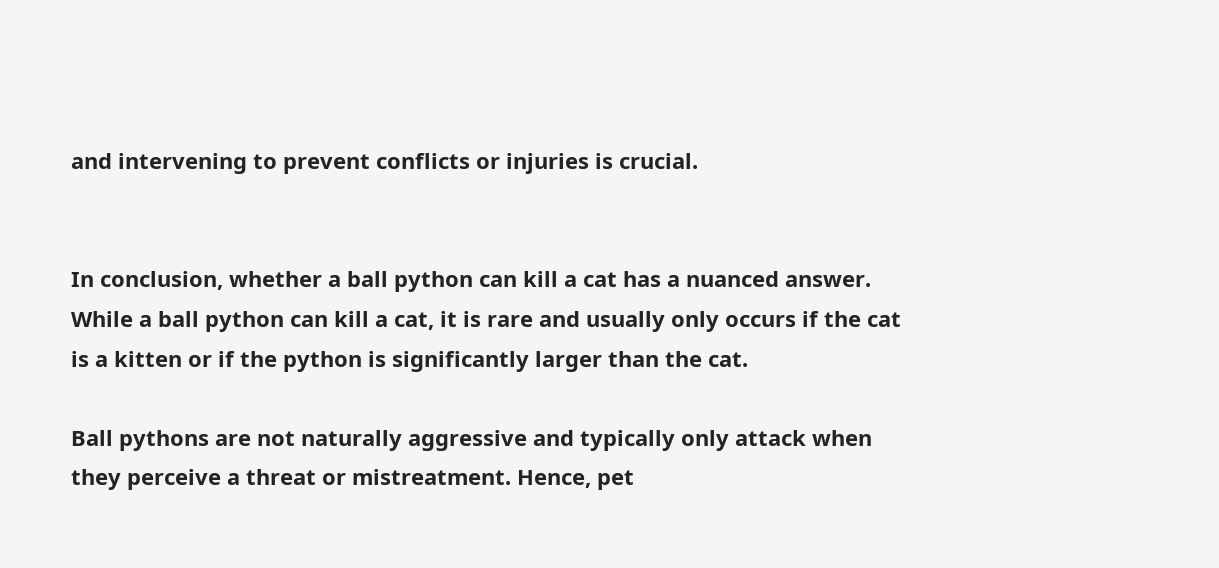and intervening to prevent conflicts or injuries is crucial.


In conclusion, whether a ball python can kill a cat has a nuanced answer. While a ball python can kill a cat, it is rare and usually only occurs if the cat is a kitten or if the python is significantly larger than the cat.

Ball pythons are not naturally aggressive and typically only attack when they perceive a threat or mistreatment. Hence, pet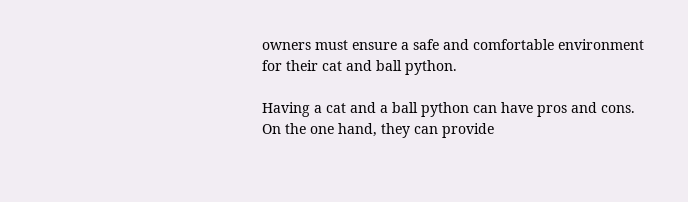owners must ensure a safe and comfortable environment for their cat and ball python.

Having a cat and a ball python can have pros and cons. On the one hand, they can provide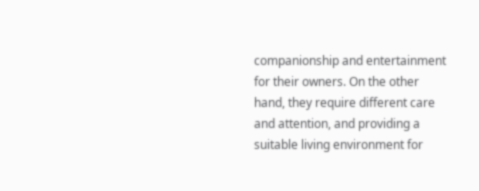companionship and entertainment for their owners. On the other hand, they require different care and attention, and providing a suitable living environment for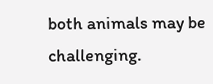both animals may be challenging.